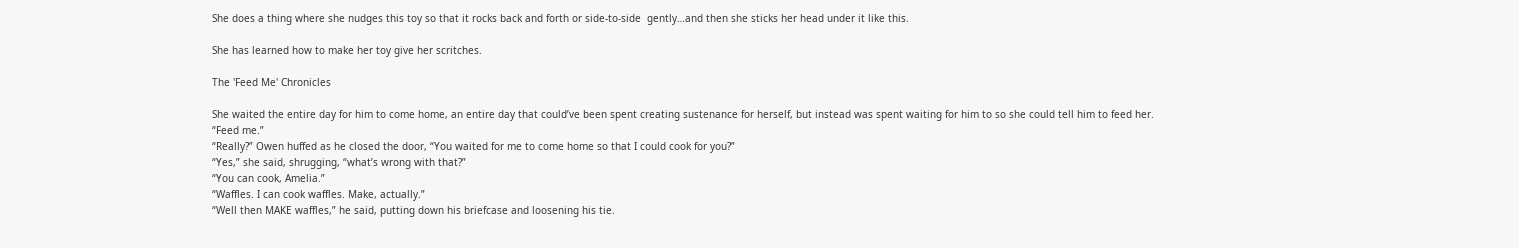She does a thing where she nudges this toy so that it rocks back and forth or side-to-side  gently…and then she sticks her head under it like this.

She has learned how to make her toy give her scritches.

The 'Feed Me' Chronicles

She waited the entire day for him to come home, an entire day that could’ve been spent creating sustenance for herself, but instead was spent waiting for him to so she could tell him to feed her.
“Feed me.”
“Really?” Owen huffed as he closed the door, “You waited for me to come home so that I could cook for you?”
“Yes,” she said, shrugging, “what’s wrong with that?”
“You can cook, Amelia.”
“Waffles. I can cook waffles. Make, actually.”
“Well then MAKE waffles,” he said, putting down his briefcase and loosening his tie.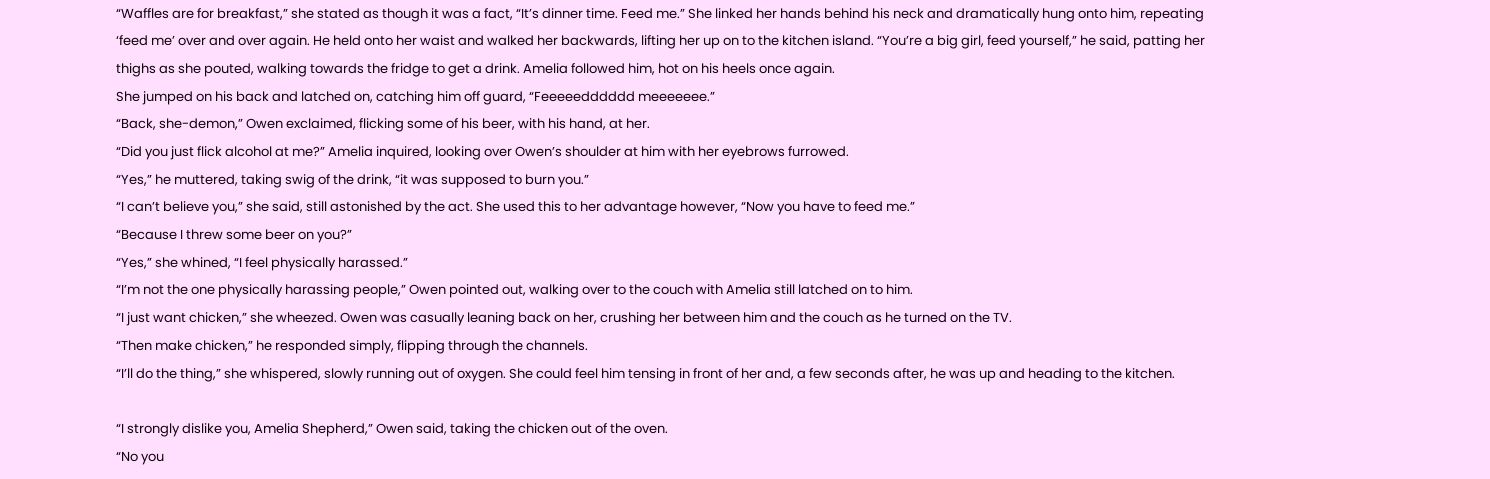“Waffles are for breakfast,” she stated as though it was a fact, “It’s dinner time. Feed me.” She linked her hands behind his neck and dramatically hung onto him, repeating ‘feed me’ over and over again. He held onto her waist and walked her backwards, lifting her up on to the kitchen island. “You’re a big girl, feed yourself,” he said, patting her thighs as she pouted, walking towards the fridge to get a drink. Amelia followed him, hot on his heels once again.
She jumped on his back and latched on, catching him off guard, “Feeeeedddddd meeeeeee.”
“Back, she-demon,” Owen exclaimed, flicking some of his beer, with his hand, at her.
“Did you just flick alcohol at me?” Amelia inquired, looking over Owen’s shoulder at him with her eyebrows furrowed.
“Yes,” he muttered, taking swig of the drink, “it was supposed to burn you.”
“I can’t believe you,” she said, still astonished by the act. She used this to her advantage however, “Now you have to feed me.”
“Because I threw some beer on you?”
“Yes,” she whined, “I feel physically harassed.”
“I’m not the one physically harassing people,” Owen pointed out, walking over to the couch with Amelia still latched on to him.
“I just want chicken,” she wheezed. Owen was casually leaning back on her, crushing her between him and the couch as he turned on the TV.
“Then make chicken,” he responded simply, flipping through the channels.
“I’ll do the thing,” she whispered, slowly running out of oxygen. She could feel him tensing in front of her and, a few seconds after, he was up and heading to the kitchen.

“I strongly dislike you, Amelia Shepherd,” Owen said, taking the chicken out of the oven.
“No you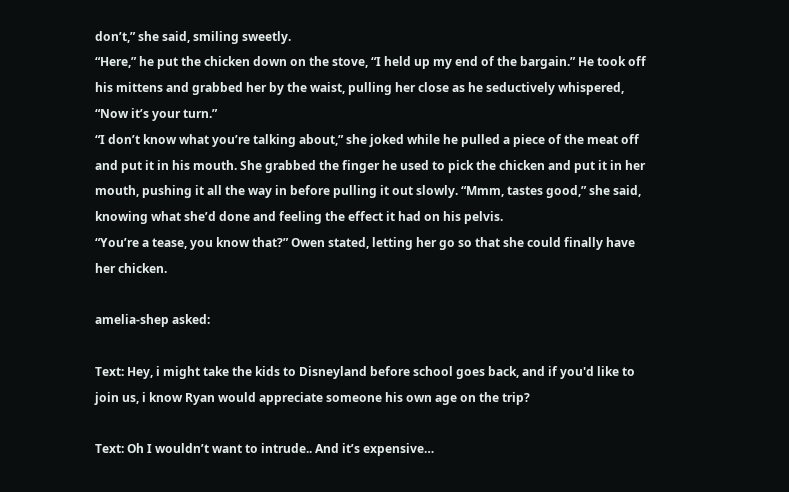don’t,” she said, smiling sweetly.
“Here,” he put the chicken down on the stove, “I held up my end of the bargain.” He took off his mittens and grabbed her by the waist, pulling her close as he seductively whispered, “Now it’s your turn.”
“I don’t know what you’re talking about,” she joked while he pulled a piece of the meat off and put it in his mouth. She grabbed the finger he used to pick the chicken and put it in her mouth, pushing it all the way in before pulling it out slowly. “Mmm, tastes good,” she said, knowing what she’d done and feeling the effect it had on his pelvis.
“You’re a tease, you know that?” Owen stated, letting her go so that she could finally have her chicken.

amelia-shep asked:

Text: Hey, i might take the kids to Disneyland before school goes back, and if you'd like to join us, i know Ryan would appreciate someone his own age on the trip?

Text: Oh I wouldn’t want to intrude.. And it’s expensive…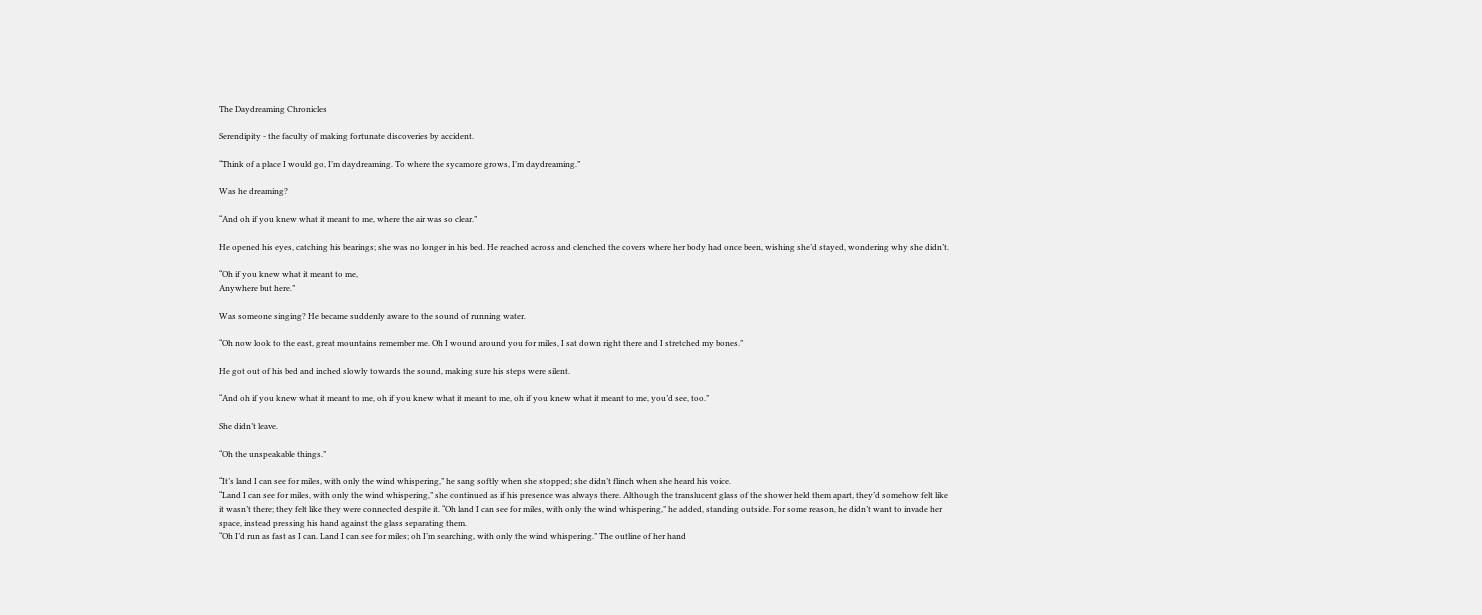The Daydreaming Chronicles

Serendipity - the faculty of making fortunate discoveries by accident.

“Think of a place I would go, I’m daydreaming. To where the sycamore grows, I’m daydreaming.”

Was he dreaming?

“And oh if you knew what it meant to me, where the air was so clear.”

He opened his eyes, catching his bearings; she was no longer in his bed. He reached across and clenched the covers where her body had once been, wishing she’d stayed, wondering why she didn’t.

“Oh if you knew what it meant to me,
Anywhere but here.”

Was someone singing? He became suddenly aware to the sound of running water.

“Oh now look to the east, great mountains remember me. Oh I wound around you for miles, I sat down right there and I stretched my bones.”

He got out of his bed and inched slowly towards the sound, making sure his steps were silent.

“And oh if you knew what it meant to me, oh if you knew what it meant to me, oh if you knew what it meant to me, you’d see, too.”

She didn’t leave.

“Oh the unspeakable things.”

“It’s land I can see for miles, with only the wind whispering,” he sang softly when she stopped; she didn’t flinch when she heard his voice.
“Land I can see for miles, with only the wind whispering,” she continued as if his presence was always there. Although the translucent glass of the shower held them apart, they’d somehow felt like it wasn’t there; they felt like they were connected despite it. “Oh land I can see for miles, with only the wind whispering,” he added, standing outside. For some reason, he didn’t want to invade her space, instead pressing his hand against the glass separating them.
“Oh I’d run as fast as I can. Land I can see for miles; oh I’m searching, with only the wind whispering.” The outline of her hand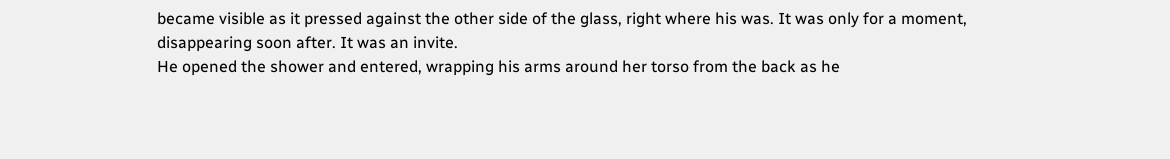became visible as it pressed against the other side of the glass, right where his was. It was only for a moment, disappearing soon after. It was an invite.
He opened the shower and entered, wrapping his arms around her torso from the back as he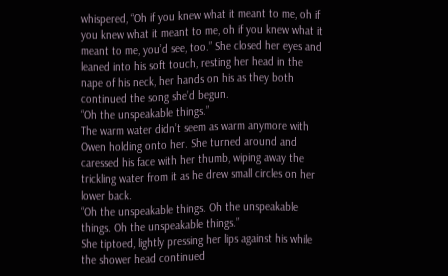whispered, “Oh if you knew what it meant to me, oh if you knew what it meant to me, oh if you knew what it meant to me, you’d see, too.” She closed her eyes and leaned into his soft touch, resting her head in the nape of his neck, her hands on his as they both continued the song she’d begun.
“Oh the unspeakable things.”
The warm water didn’t seem as warm anymore with Owen holding onto her. She turned around and caressed his face with her thumb, wiping away the trickling water from it as he drew small circles on her lower back.
“Oh the unspeakable things. Oh the unspeakable things. Oh the unspeakable things.”
She tiptoed, lightly pressing her lips against his while the shower head continued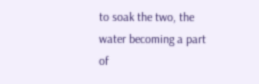to soak the two, the water becoming a part of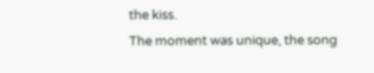the kiss.
The moment was unique, the song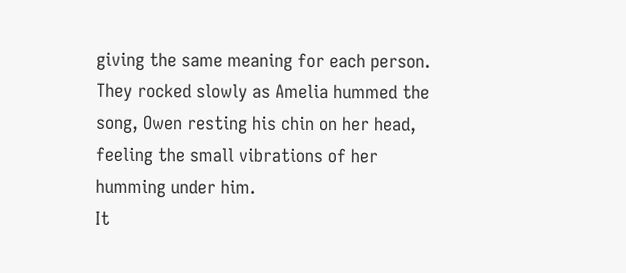giving the same meaning for each person. They rocked slowly as Amelia hummed the song, Owen resting his chin on her head, feeling the small vibrations of her humming under him.
It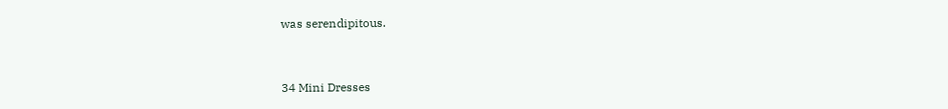was serendipitous.


34 Mini Dresses